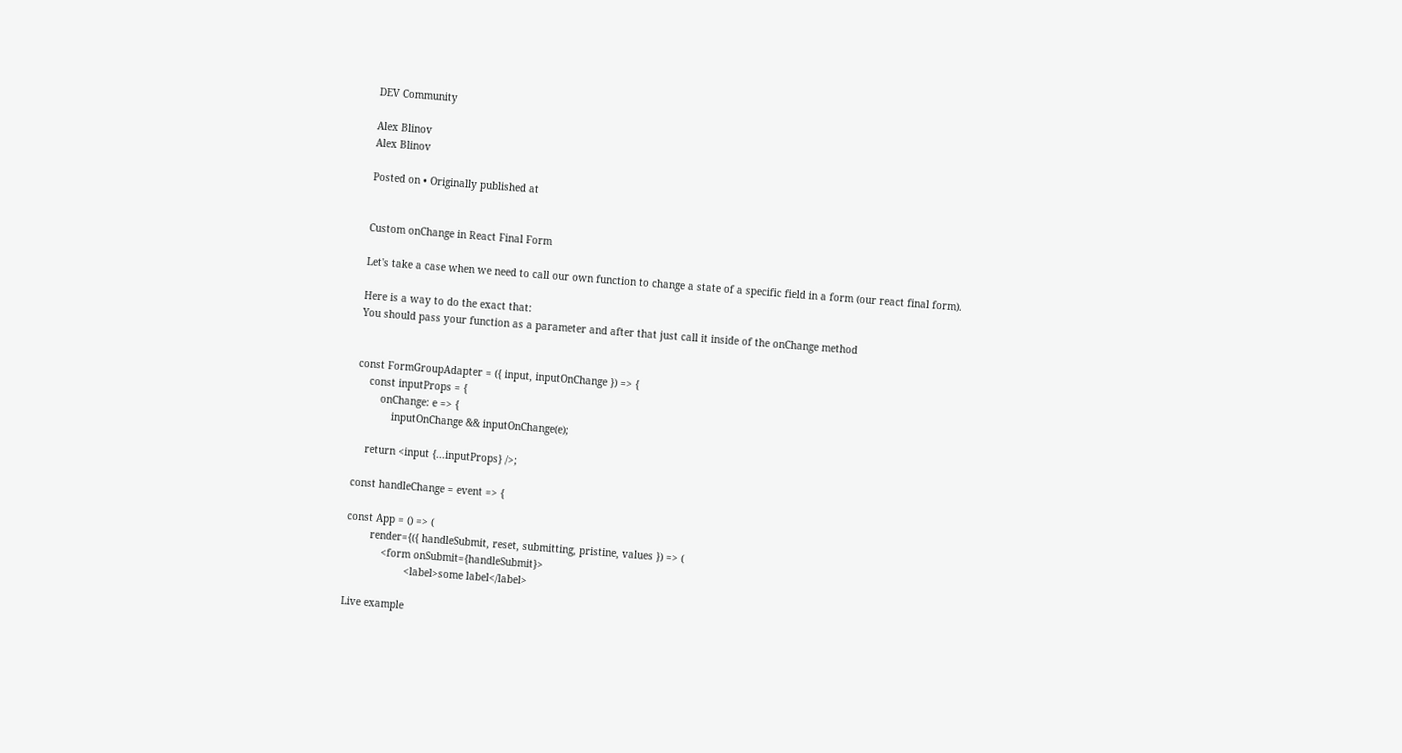DEV Community

Alex Blinov
Alex Blinov

Posted on • Originally published at


Custom onChange in React Final Form

Let's take a case when we need to call our own function to change a state of a specific field in a form (our react final form).

Here is a way to do the exact that:
You should pass your function as a parameter and after that just call it inside of the onChange method


const FormGroupAdapter = ({ input, inputOnChange }) => {
    const inputProps = {
        onChange: e => {
            inputOnChange && inputOnChange(e);

    return <input {...inputProps} />;

const handleChange = event => {

const App = () => (
        render={({ handleSubmit, reset, submitting, pristine, values }) => (
            <form onSubmit={handleSubmit}>
                    <label>some label</label>

Live example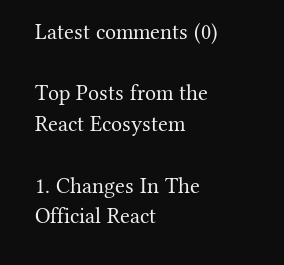Latest comments (0)

Top Posts from the React Ecosystem

1. Changes In The Official React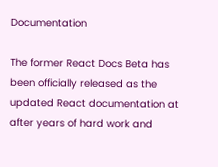Documentation

The former React Docs Beta has been officially released as the updated React documentation at after years of hard work and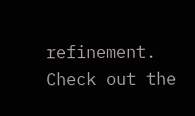refinement. Check out the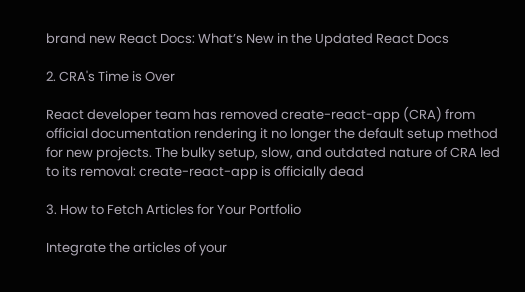brand new React Docs: What’s New in the Updated React Docs

2. CRA's Time is Over

React developer team has removed create-react-app (CRA) from official documentation rendering it no longer the default setup method for new projects. The bulky setup, slow, and outdated nature of CRA led to its removal: create-react-app is officially dead

3. How to Fetch Articles for Your Portfolio

Integrate the articles of your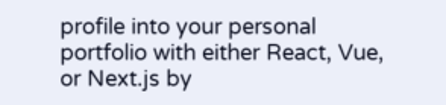profile into your personal portfolio with either React, Vue, or Next.js by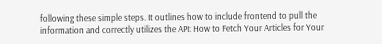following these simple steps. It outlines how to include frontend to pull the information and correctly utilizes the API: How to Fetch Your Articles for Your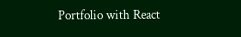Portfolio with React